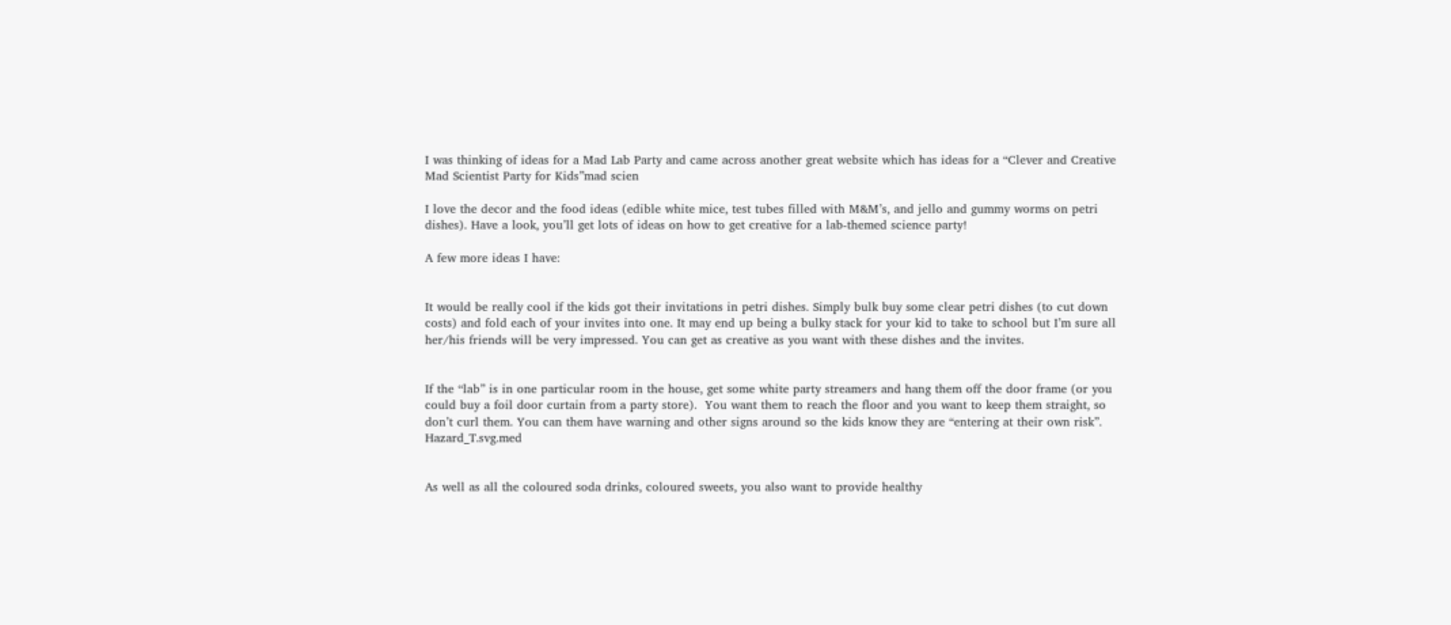I was thinking of ideas for a Mad Lab Party and came across another great website which has ideas for a “Clever and Creative Mad Scientist Party for Kids”mad scien

I love the decor and the food ideas (edible white mice, test tubes filled with M&M’s, and jello and gummy worms on petri dishes). Have a look, you’ll get lots of ideas on how to get creative for a lab-themed science party!

A few more ideas I have:


It would be really cool if the kids got their invitations in petri dishes. Simply bulk buy some clear petri dishes (to cut down costs) and fold each of your invites into one. It may end up being a bulky stack for your kid to take to school but I’m sure all her/his friends will be very impressed. You can get as creative as you want with these dishes and the invites.


If the “lab” is in one particular room in the house, get some white party streamers and hang them off the door frame (or you could buy a foil door curtain from a party store).  You want them to reach the floor and you want to keep them straight, so don’t curl them. You can them have warning and other signs around so the kids know they are “entering at their own risk”.  Hazard_T.svg.med


As well as all the coloured soda drinks, coloured sweets, you also want to provide healthy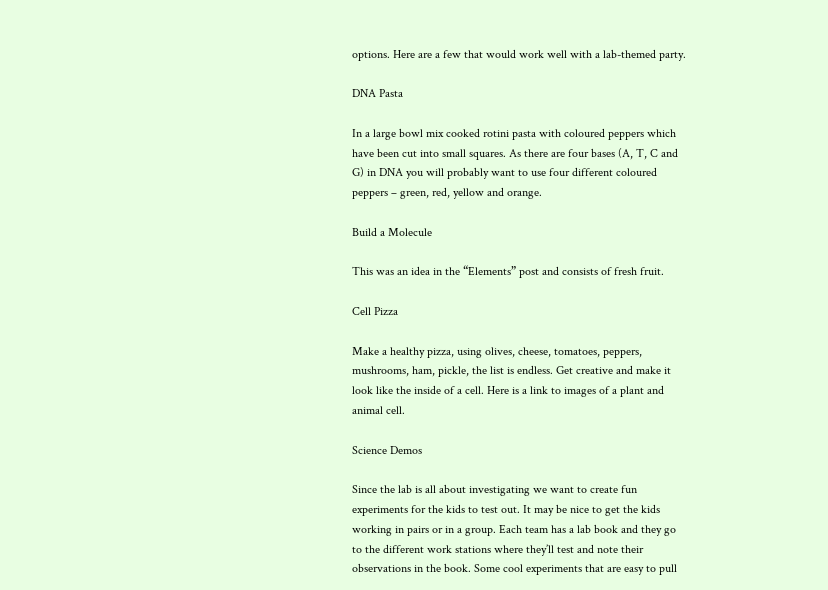options. Here are a few that would work well with a lab-themed party.

DNA Pasta

In a large bowl mix cooked rotini pasta with coloured peppers which have been cut into small squares. As there are four bases (A, T, C and G) in DNA you will probably want to use four different coloured peppers – green, red, yellow and orange.

Build a Molecule

This was an idea in the “Elements” post and consists of fresh fruit.

Cell Pizza

Make a healthy pizza, using olives, cheese, tomatoes, peppers, mushrooms, ham, pickle, the list is endless. Get creative and make it look like the inside of a cell. Here is a link to images of a plant and animal cell.

Science Demos

Since the lab is all about investigating we want to create fun experiments for the kids to test out. It may be nice to get the kids working in pairs or in a group. Each team has a lab book and they go to the different work stations where they’ll test and note their observations in the book. Some cool experiments that are easy to pull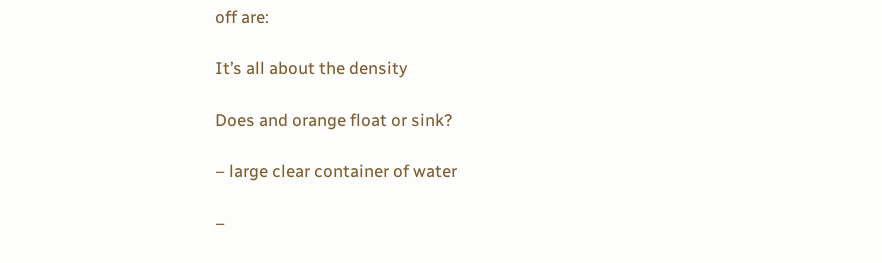off are:

It’s all about the density

Does and orange float or sink?

– large clear container of water

–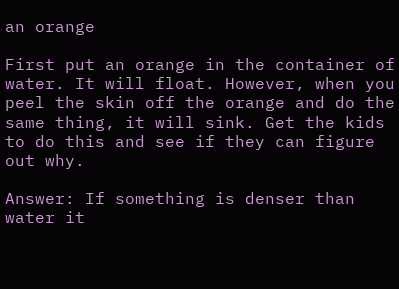an orange

First put an orange in the container of water. It will float. However, when you peel the skin off the orange and do the same thing, it will sink. Get the kids to do this and see if they can figure out why.

Answer: If something is denser than water it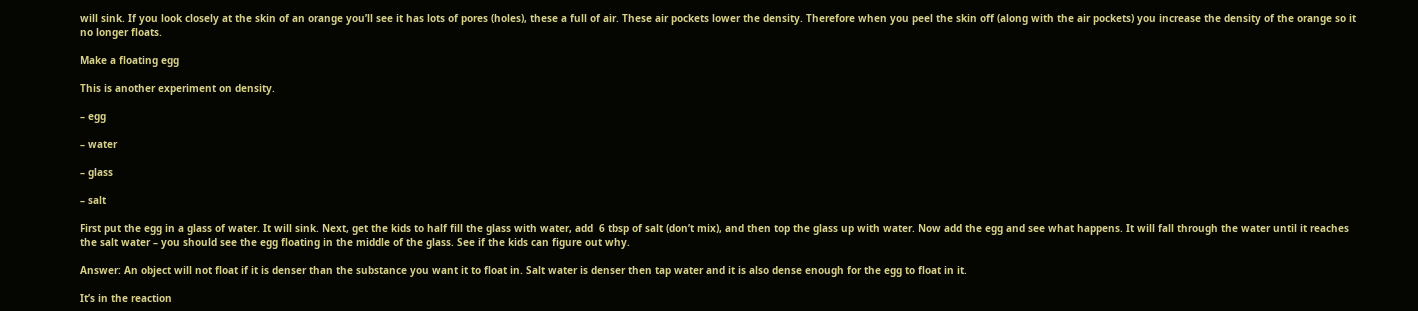will sink. If you look closely at the skin of an orange you’ll see it has lots of pores (holes), these a full of air. These air pockets lower the density. Therefore when you peel the skin off (along with the air pockets) you increase the density of the orange so it no longer floats.

Make a floating egg

This is another experiment on density.

– egg

– water

– glass

– salt

First put the egg in a glass of water. It will sink. Next, get the kids to half fill the glass with water, add  6 tbsp of salt (don’t mix), and then top the glass up with water. Now add the egg and see what happens. It will fall through the water until it reaches the salt water – you should see the egg floating in the middle of the glass. See if the kids can figure out why.

Answer: An object will not float if it is denser than the substance you want it to float in. Salt water is denser then tap water and it is also dense enough for the egg to float in it.

It’s in the reaction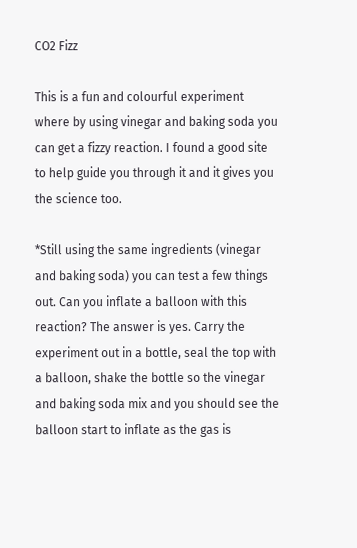CO2 Fizz

This is a fun and colourful experiment where by using vinegar and baking soda you can get a fizzy reaction. I found a good site to help guide you through it and it gives you the science too.

*Still using the same ingredients (vinegar and baking soda) you can test a few things out. Can you inflate a balloon with this reaction? The answer is yes. Carry the experiment out in a bottle, seal the top with a balloon, shake the bottle so the vinegar and baking soda mix and you should see the balloon start to inflate as the gas is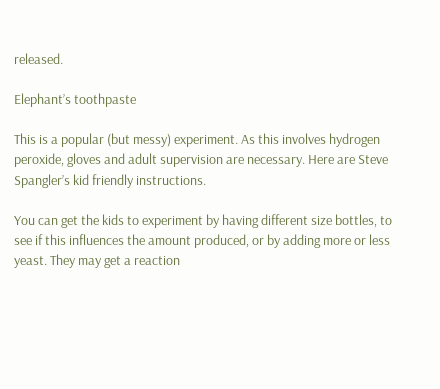released.

Elephant’s toothpaste

This is a popular (but messy) experiment. As this involves hydrogen peroxide, gloves and adult supervision are necessary. Here are Steve Spangler’s kid friendly instructions.

You can get the kids to experiment by having different size bottles, to see if this influences the amount produced, or by adding more or less yeast. They may get a reaction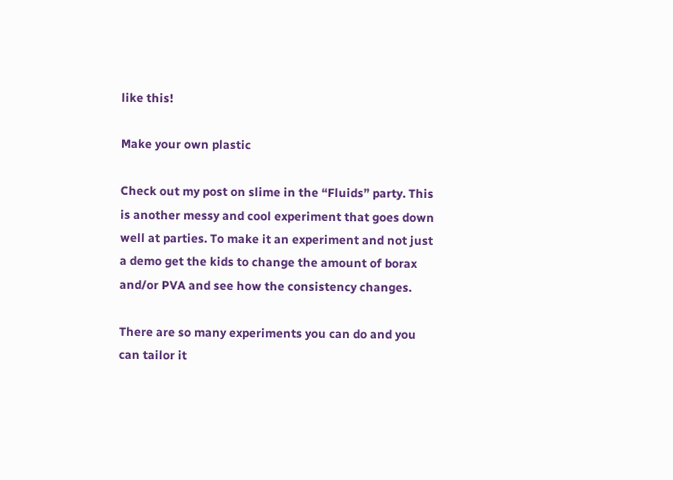like this!

Make your own plastic

Check out my post on slime in the “Fluids” party. This is another messy and cool experiment that goes down well at parties. To make it an experiment and not just a demo get the kids to change the amount of borax and/or PVA and see how the consistency changes.

There are so many experiments you can do and you can tailor it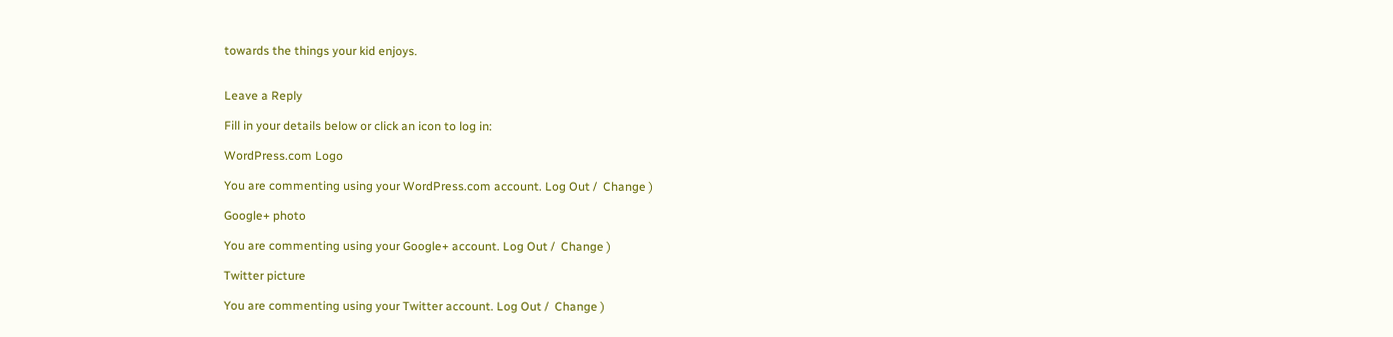towards the things your kid enjoys.


Leave a Reply

Fill in your details below or click an icon to log in:

WordPress.com Logo

You are commenting using your WordPress.com account. Log Out /  Change )

Google+ photo

You are commenting using your Google+ account. Log Out /  Change )

Twitter picture

You are commenting using your Twitter account. Log Out /  Change )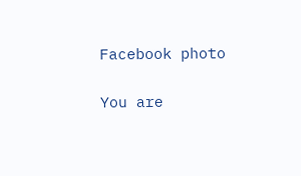Facebook photo

You are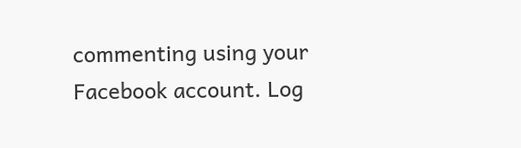commenting using your Facebook account. Log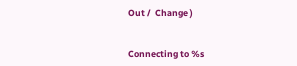Out /  Change )


Connecting to %s